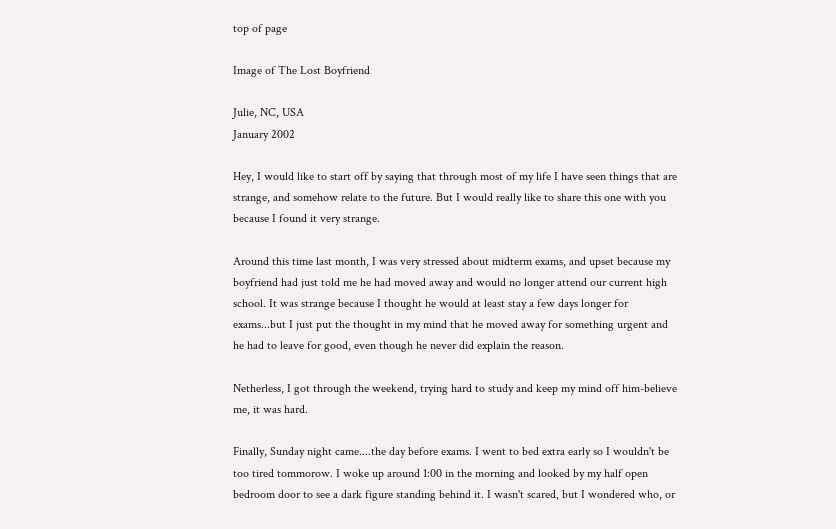top of page

Image of The Lost Boyfriend

Julie, NC, USA
January 2002

Hey, I would like to start off by saying that through most of my life I have seen things that are strange, and somehow relate to the future. But I would really like to share this one with you because I found it very strange.

Around this time last month, I was very stressed about midterm exams, and upset because my boyfriend had just told me he had moved away and would no longer attend our current high school. It was strange because I thought he would at least stay a few days longer for exams...but I just put the thought in my mind that he moved away for something urgent and he had to leave for good, even though he never did explain the reason.

Netherless, I got through the weekend, trying hard to study and keep my mind off him-believe me, it was hard.

Finally, Sunday night came....the day before exams. I went to bed extra early so I wouldn't be too tired tommorow. I woke up around 1:00 in the morning and looked by my half open bedroom door to see a dark figure standing behind it. I wasn't scared, but I wondered who, or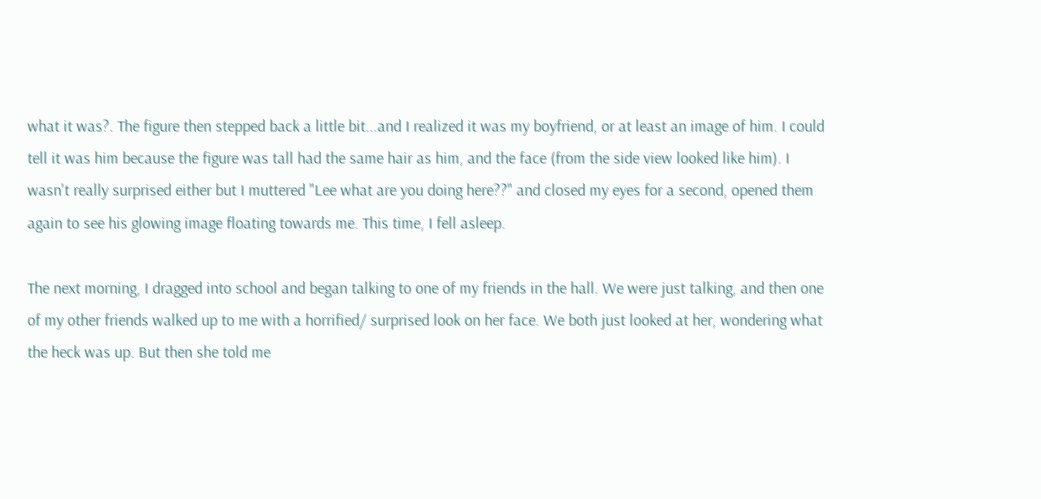what it was?. The figure then stepped back a little bit...and I realized it was my boyfriend, or at least an image of him. I could tell it was him because the figure was tall had the same hair as him, and the face (from the side view looked like him). I wasn't really surprised either but I muttered "Lee what are you doing here??" and closed my eyes for a second, opened them again to see his glowing image floating towards me. This time, I fell asleep.

The next morning, I dragged into school and began talking to one of my friends in the hall. We were just talking, and then one of my other friends walked up to me with a horrified/ surprised look on her face. We both just looked at her, wondering what the heck was up. But then she told me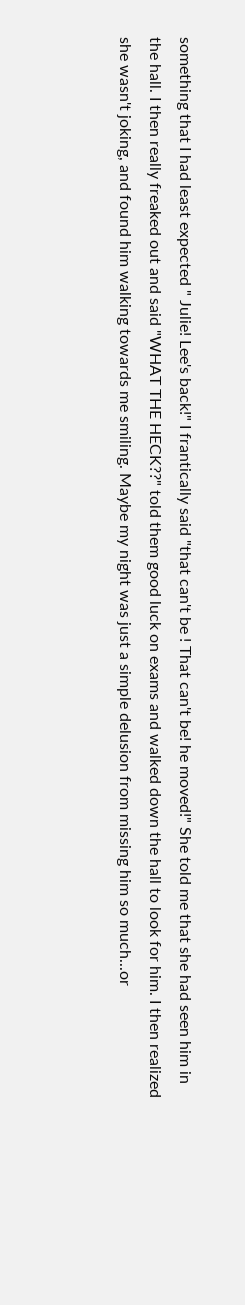something that I had least expected " Julie! Lee's back!" I frantically said "that can't be ! That can't be! he moved!" She told me that she had seen him in the hall. I then really freaked out and said "WHAT THE HECK??" told them good luck on exams and walked down the hall to look for him. I then realized she wasn't joking, and found him walking towards me smiling. Maybe my night was just a simple delusion from missing him so much...or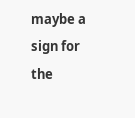maybe a sign for the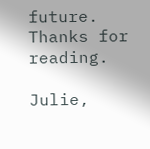future. Thanks for reading.

Julie,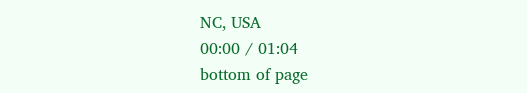NC, USA
00:00 / 01:04
bottom of page